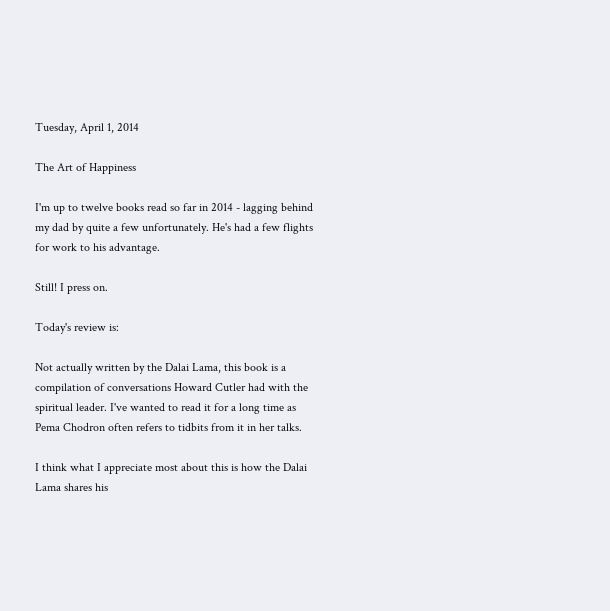Tuesday, April 1, 2014

The Art of Happiness

I'm up to twelve books read so far in 2014 - lagging behind my dad by quite a few unfortunately. He's had a few flights for work to his advantage.

Still! I press on.

Today's review is:

Not actually written by the Dalai Lama, this book is a compilation of conversations Howard Cutler had with the spiritual leader. I've wanted to read it for a long time as Pema Chodron often refers to tidbits from it in her talks.

I think what I appreciate most about this is how the Dalai Lama shares his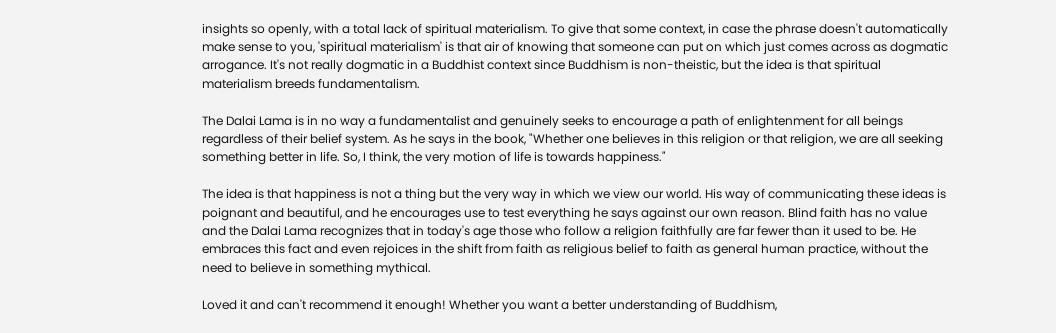insights so openly, with a total lack of spiritual materialism. To give that some context, in case the phrase doesn't automatically make sense to you, 'spiritual materialism' is that air of knowing that someone can put on which just comes across as dogmatic arrogance. It's not really dogmatic in a Buddhist context since Buddhism is non-theistic, but the idea is that spiritual materialism breeds fundamentalism.

The Dalai Lama is in no way a fundamentalist and genuinely seeks to encourage a path of enlightenment for all beings regardless of their belief system. As he says in the book, "Whether one believes in this religion or that religion, we are all seeking something better in life. So, I think, the very motion of life is towards happiness."

The idea is that happiness is not a thing but the very way in which we view our world. His way of communicating these ideas is poignant and beautiful, and he encourages use to test everything he says against our own reason. Blind faith has no value and the Dalai Lama recognizes that in today's age those who follow a religion faithfully are far fewer than it used to be. He embraces this fact and even rejoices in the shift from faith as religious belief to faith as general human practice, without the need to believe in something mythical.

Loved it and can't recommend it enough! Whether you want a better understanding of Buddhism,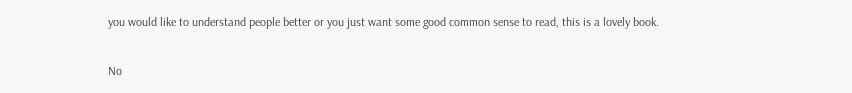you would like to understand people better or you just want some good common sense to read, this is a lovely book.

No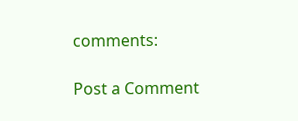comments:

Post a Comment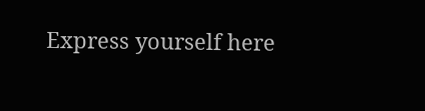Express yourself here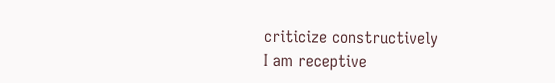criticize constructively
I am receptive